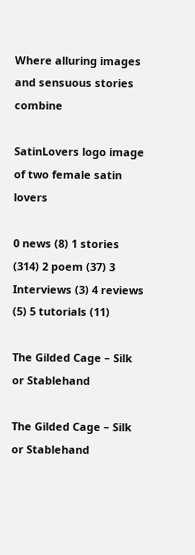Where alluring images and sensuous stories combine

SatinLovers logo image of two female satin lovers

0 news (8) 1 stories (314) 2 poem (37) 3 Interviews (3) 4 reviews (5) 5 tutorials (11)

The Gilded Cage – Silk or Stablehand

The Gilded Cage – Silk or Stablehand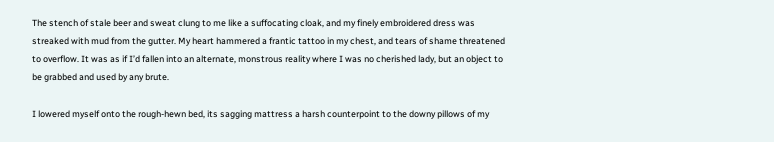The stench of stale beer and sweat clung to me like a suffocating cloak, and my finely embroidered dress was streaked with mud from the gutter. My heart hammered a frantic tattoo in my chest, and tears of shame threatened to overflow. It was as if I’d fallen into an alternate, monstrous reality where I was no cherished lady, but an object to be grabbed and used by any brute.

I lowered myself onto the rough-hewn bed, its sagging mattress a harsh counterpoint to the downy pillows of my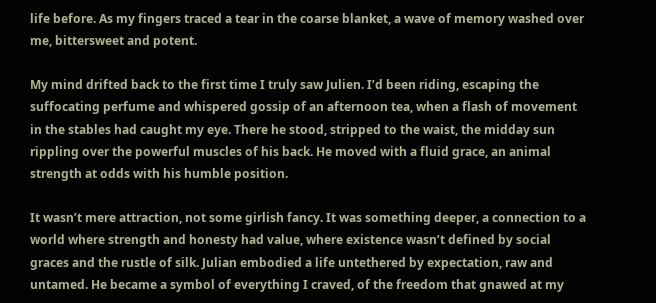life before. As my fingers traced a tear in the coarse blanket, a wave of memory washed over me, bittersweet and potent.

My mind drifted back to the first time I truly saw Julien. I’d been riding, escaping the suffocating perfume and whispered gossip of an afternoon tea, when a flash of movement in the stables had caught my eye. There he stood, stripped to the waist, the midday sun rippling over the powerful muscles of his back. He moved with a fluid grace, an animal strength at odds with his humble position.

It wasn’t mere attraction, not some girlish fancy. It was something deeper, a connection to a world where strength and honesty had value, where existence wasn’t defined by social graces and the rustle of silk. Julian embodied a life untethered by expectation, raw and untamed. He became a symbol of everything I craved, of the freedom that gnawed at my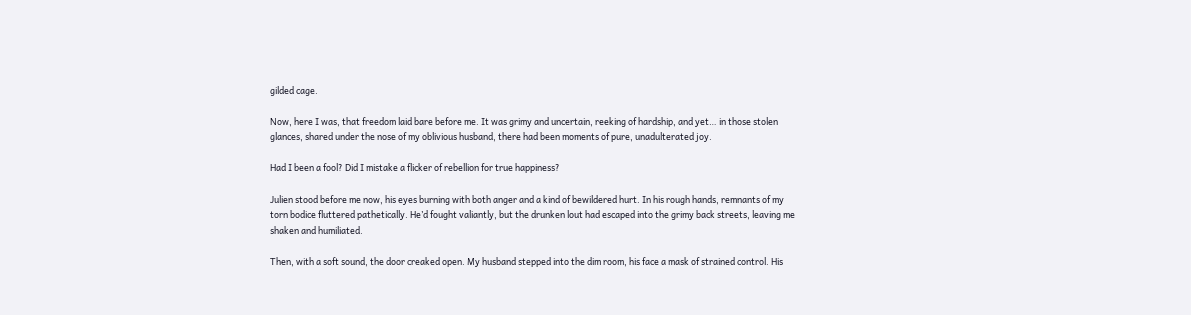gilded cage.

Now, here I was, that freedom laid bare before me. It was grimy and uncertain, reeking of hardship, and yet… in those stolen glances, shared under the nose of my oblivious husband, there had been moments of pure, unadulterated joy.

Had I been a fool? Did I mistake a flicker of rebellion for true happiness?

Julien stood before me now, his eyes burning with both anger and a kind of bewildered hurt. In his rough hands, remnants of my torn bodice fluttered pathetically. He’d fought valiantly, but the drunken lout had escaped into the grimy back streets, leaving me shaken and humiliated.

Then, with a soft sound, the door creaked open. My husband stepped into the dim room, his face a mask of strained control. His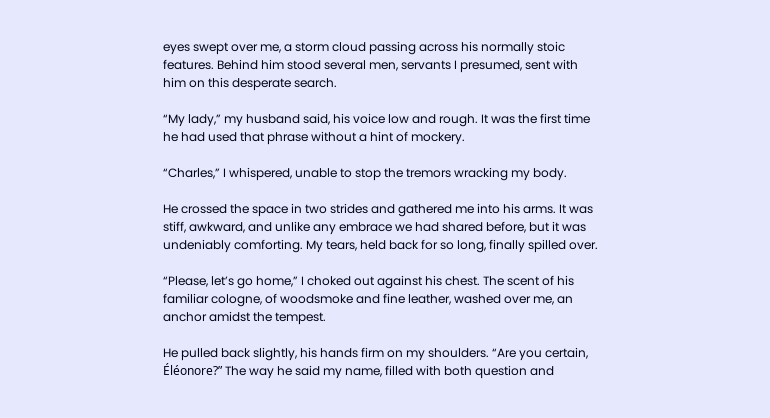eyes swept over me, a storm cloud passing across his normally stoic features. Behind him stood several men, servants I presumed, sent with him on this desperate search.

“My lady,” my husband said, his voice low and rough. It was the first time he had used that phrase without a hint of mockery.

“Charles,” I whispered, unable to stop the tremors wracking my body.

He crossed the space in two strides and gathered me into his arms. It was stiff, awkward, and unlike any embrace we had shared before, but it was undeniably comforting. My tears, held back for so long, finally spilled over.

“Please, let’s go home,” I choked out against his chest. The scent of his familiar cologne, of woodsmoke and fine leather, washed over me, an anchor amidst the tempest.

He pulled back slightly, his hands firm on my shoulders. “Are you certain, Éléonore?” The way he said my name, filled with both question and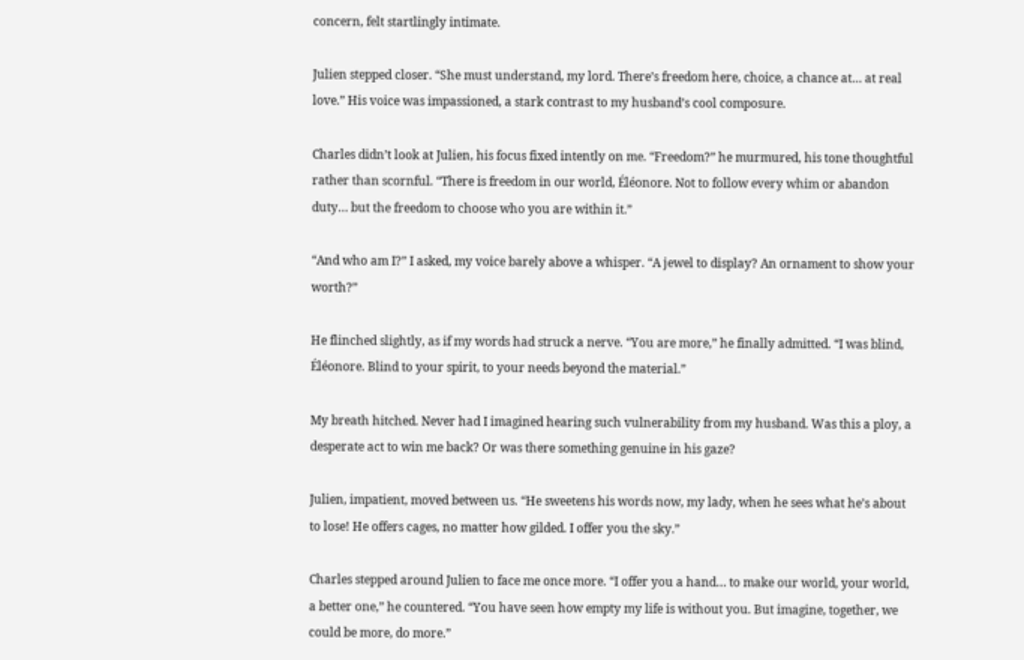concern, felt startlingly intimate.

Julien stepped closer. “She must understand, my lord. There’s freedom here, choice, a chance at… at real love.” His voice was impassioned, a stark contrast to my husband’s cool composure.

Charles didn’t look at Julien, his focus fixed intently on me. “Freedom?” he murmured, his tone thoughtful rather than scornful. “There is freedom in our world, Éléonore. Not to follow every whim or abandon duty… but the freedom to choose who you are within it.”

“And who am I?” I asked, my voice barely above a whisper. “A jewel to display? An ornament to show your worth?”

He flinched slightly, as if my words had struck a nerve. “You are more,” he finally admitted. “I was blind, Éléonore. Blind to your spirit, to your needs beyond the material.”

My breath hitched. Never had I imagined hearing such vulnerability from my husband. Was this a ploy, a desperate act to win me back? Or was there something genuine in his gaze?

Julien, impatient, moved between us. “He sweetens his words now, my lady, when he sees what he’s about to lose! He offers cages, no matter how gilded. I offer you the sky.”

Charles stepped around Julien to face me once more. “I offer you a hand… to make our world, your world, a better one,” he countered. “You have seen how empty my life is without you. But imagine, together, we could be more, do more.”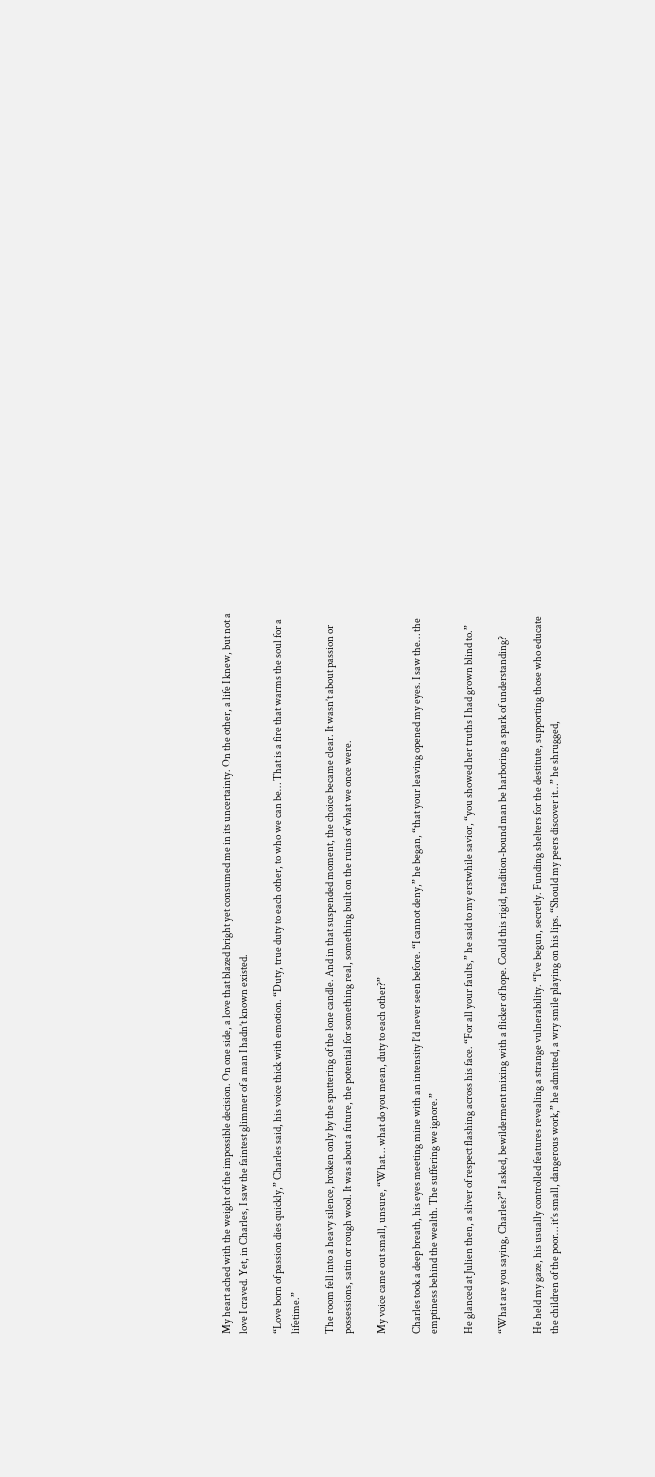My heart ached with the weight of the impossible decision. On one side, a love that blazed bright yet consumed me in its uncertainty. On the other, a life I knew, but not a love I craved. Yet, in Charles, I saw the faintest glimmer of a man I hadn’t known existed.

“Love born of passion dies quickly,” Charles said, his voice thick with emotion. “Duty, true duty to each other, to who we can be… That is a fire that warms the soul for a lifetime.”

The room fell into a heavy silence, broken only by the sputtering of the lone candle. And in that suspended moment, the choice became clear. It wasn’t about passion or possessions, satin or rough wool. It was about a future, the potential for something real, something built on the ruins of what we once were.

My voice came out small, unsure, “What… what do you mean, duty to each other?”

Charles took a deep breath, his eyes meeting mine with an intensity I’d never seen before. “I cannot deny,” he began, “that your leaving opened my eyes. I saw the… the emptiness behind the wealth. The suffering we ignore.”

He glanced at Julien then, a sliver of respect flashing across his face. “For all your faults,” he said to my erstwhile savior, “you showed her truths I had grown blind to.”

“What are you saying, Charles?” I asked, bewilderment mixing with a flicker of hope. Could this rigid, tradition-bound man be harboring a spark of understanding?

He held my gaze, his usually controlled features revealing a strange vulnerability. “I’ve begun, secretly. Funding shelters for the destitute, supporting those who educate the children of the poor… it’s small, dangerous work,” he admitted, a wry smile playing on his lips. “Should my peers discover it…” he shrugged,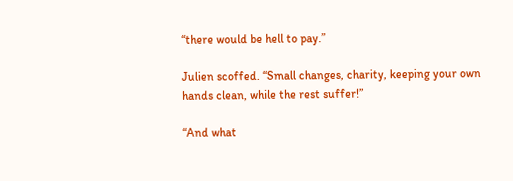“there would be hell to pay.”

Julien scoffed. “Small changes, charity, keeping your own hands clean, while the rest suffer!”

“And what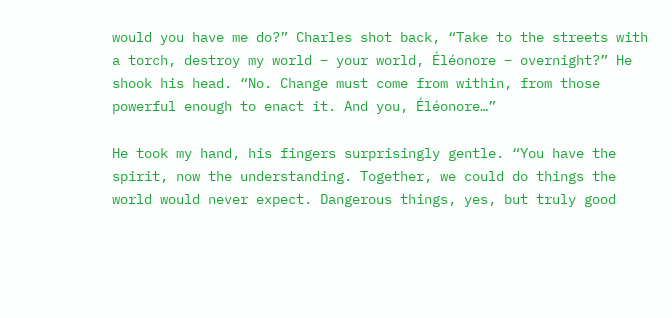would you have me do?” Charles shot back, “Take to the streets with a torch, destroy my world – your world, Éléonore – overnight?” He shook his head. “No. Change must come from within, from those powerful enough to enact it. And you, Éléonore…”

He took my hand, his fingers surprisingly gentle. “You have the spirit, now the understanding. Together, we could do things the world would never expect. Dangerous things, yes, but truly good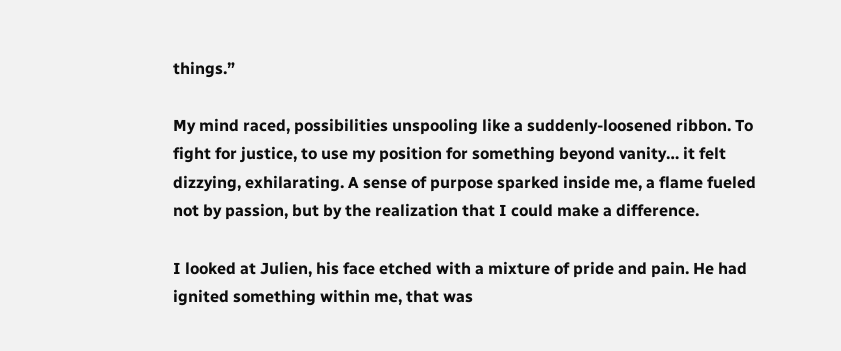things.”

My mind raced, possibilities unspooling like a suddenly-loosened ribbon. To fight for justice, to use my position for something beyond vanity… it felt dizzying, exhilarating. A sense of purpose sparked inside me, a flame fueled not by passion, but by the realization that I could make a difference.

I looked at Julien, his face etched with a mixture of pride and pain. He had ignited something within me, that was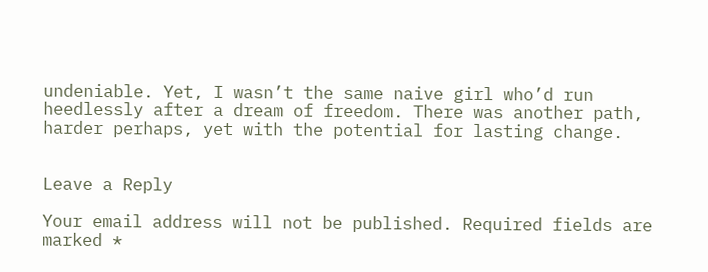undeniable. Yet, I wasn’t the same naive girl who’d run heedlessly after a dream of freedom. There was another path, harder perhaps, yet with the potential for lasting change.


Leave a Reply

Your email address will not be published. Required fields are marked *